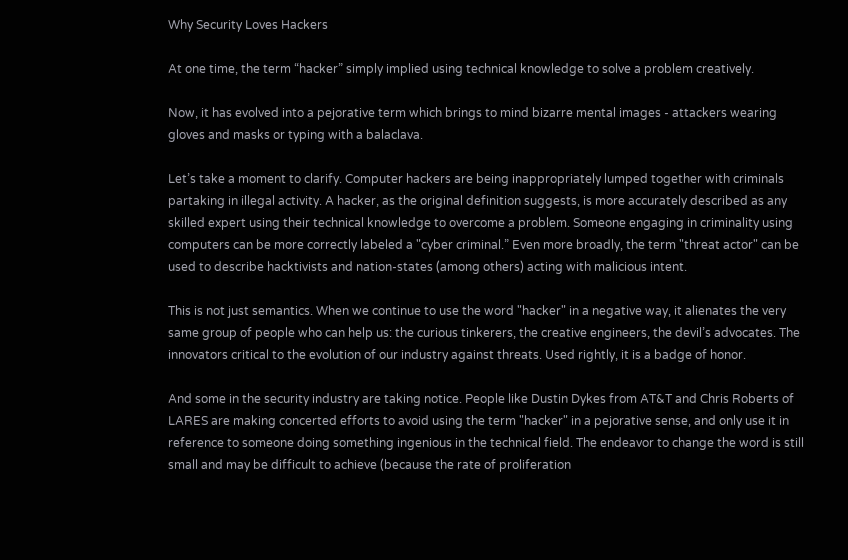Why Security Loves Hackers

At one time, the term “hacker” simply implied using technical knowledge to solve a problem creatively.

Now, it has evolved into a pejorative term which brings to mind bizarre mental images - attackers wearing gloves and masks or typing with a balaclava.

Let’s take a moment to clarify. Computer hackers are being inappropriately lumped together with criminals partaking in illegal activity. A hacker, as the original definition suggests, is more accurately described as any skilled expert using their technical knowledge to overcome a problem. Someone engaging in criminality using computers can be more correctly labeled a "cyber criminal.” Even more broadly, the term "threat actor" can be used to describe hacktivists and nation-states (among others) acting with malicious intent.

This is not just semantics. When we continue to use the word "hacker" in a negative way, it alienates the very same group of people who can help us: the curious tinkerers, the creative engineers, the devil’s advocates. The innovators critical to the evolution of our industry against threats. Used rightly, it is a badge of honor.

And some in the security industry are taking notice. People like Dustin Dykes from AT&T and Chris Roberts of LARES are making concerted efforts to avoid using the term "hacker" in a pejorative sense, and only use it in reference to someone doing something ingenious in the technical field. The endeavor to change the word is still small and may be difficult to achieve (because the rate of proliferation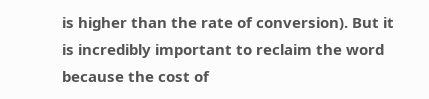is higher than the rate of conversion). But it is incredibly important to reclaim the word because the cost of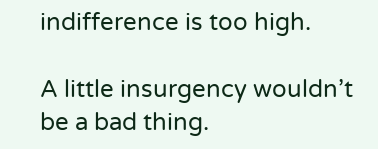indifference is too high.

A little insurgency wouldn’t be a bad thing.